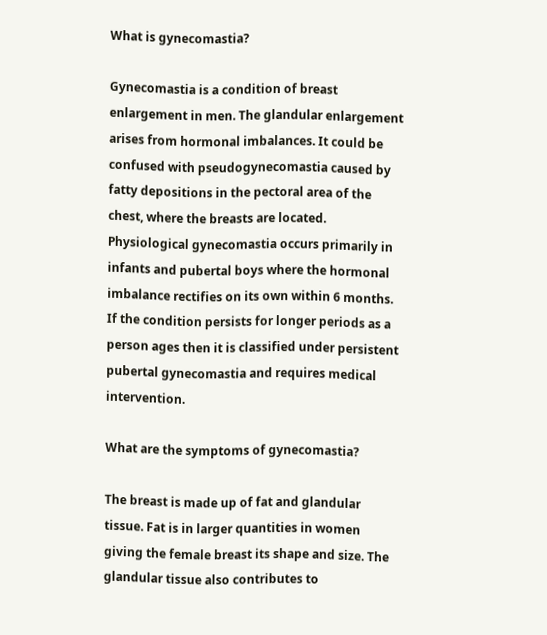What is gynecomastia?

Gynecomastia is a condition of breast enlargement in men. The glandular enlargement arises from hormonal imbalances. It could be confused with pseudogynecomastia caused by fatty depositions in the pectoral area of the chest, where the breasts are located. Physiological gynecomastia occurs primarily in infants and pubertal boys where the hormonal imbalance rectifies on its own within 6 months. If the condition persists for longer periods as a person ages then it is classified under persistent pubertal gynecomastia and requires medical intervention.

What are the symptoms of gynecomastia?

The breast is made up of fat and glandular tissue. Fat is in larger quantities in women giving the female breast its shape and size. The glandular tissue also contributes to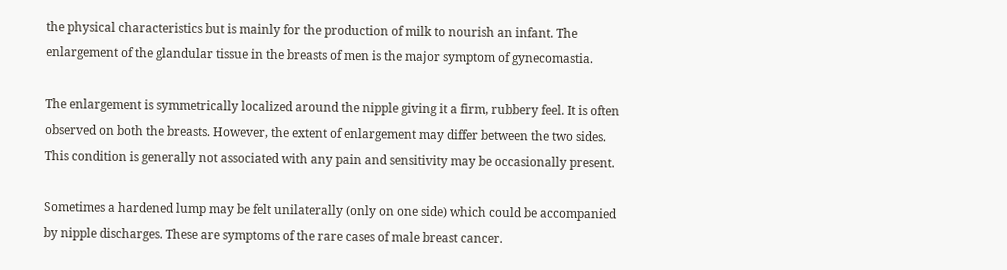the physical characteristics but is mainly for the production of milk to nourish an infant. The enlargement of the glandular tissue in the breasts of men is the major symptom of gynecomastia.

The enlargement is symmetrically localized around the nipple giving it a firm, rubbery feel. It is often observed on both the breasts. However, the extent of enlargement may differ between the two sides. This condition is generally not associated with any pain and sensitivity may be occasionally present.

Sometimes a hardened lump may be felt unilaterally (only on one side) which could be accompanied by nipple discharges. These are symptoms of the rare cases of male breast cancer.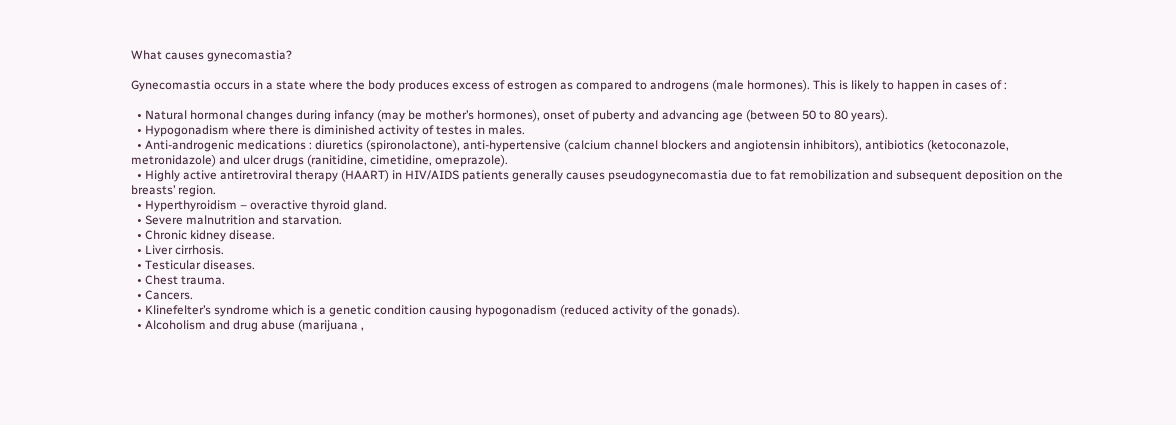What causes gynecomastia?

Gynecomastia occurs in a state where the body produces excess of estrogen as compared to androgens (male hormones). This is likely to happen in cases of :

  • Natural hormonal changes during infancy (may be mother’s hormones), onset of puberty and advancing age (between 50 to 80 years).
  • Hypogonadism where there is diminished activity of testes in males.
  • Anti-androgenic medications : diuretics (spironolactone), anti-hypertensive (calcium channel blockers and angiotensin inhibitors), antibiotics (ketoconazole, metronidazole) and ulcer drugs (ranitidine, cimetidine, omeprazole).
  • Highly active antiretroviral therapy (HAART) in HIV/AIDS patients generally causes pseudogynecomastia due to fat remobilization and subsequent deposition on the breasts’ region.
  • Hyperthyroidism – overactive thyroid gland.
  • Severe malnutrition and starvation.
  • Chronic kidney disease.
  • Liver cirrhosis.
  • Testicular diseases.
  • Chest trauma.
  • Cancers.
  • Klinefelter’s syndrome which is a genetic condition causing hypogonadism (reduced activity of the gonads).
  • Alcoholism and drug abuse (marijuana ,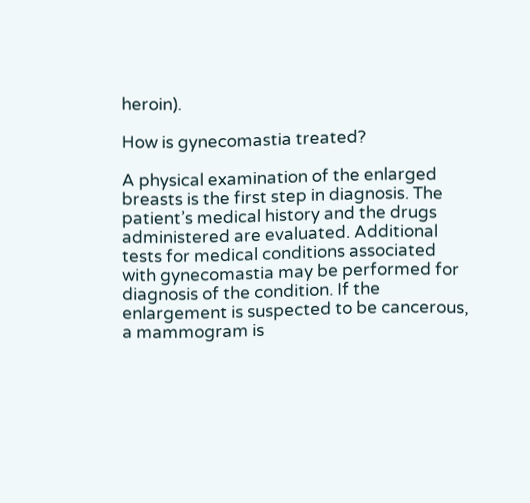heroin).

How is gynecomastia treated?

A physical examination of the enlarged breasts is the first step in diagnosis. The patient’s medical history and the drugs administered are evaluated. Additional tests for medical conditions associated with gynecomastia may be performed for diagnosis of the condition. If the enlargement is suspected to be cancerous, a mammogram is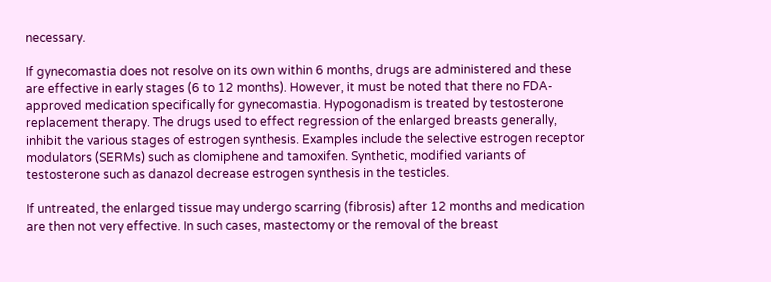necessary.

If gynecomastia does not resolve on its own within 6 months, drugs are administered and these are effective in early stages (6 to 12 months). However, it must be noted that there no FDA-approved medication specifically for gynecomastia. Hypogonadism is treated by testosterone replacement therapy. The drugs used to effect regression of the enlarged breasts generally, inhibit the various stages of estrogen synthesis. Examples include the selective estrogen receptor modulators (SERMs) such as clomiphene and tamoxifen. Synthetic, modified variants of testosterone such as danazol decrease estrogen synthesis in the testicles.

If untreated, the enlarged tissue may undergo scarring (fibrosis) after 12 months and medication are then not very effective. In such cases, mastectomy or the removal of the breast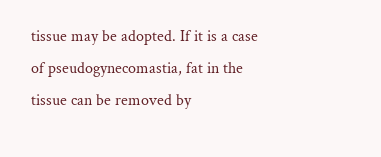tissue may be adopted. If it is a case of pseudogynecomastia, fat in the tissue can be removed by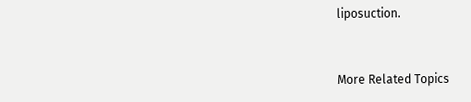liposuction.


More Related Topics